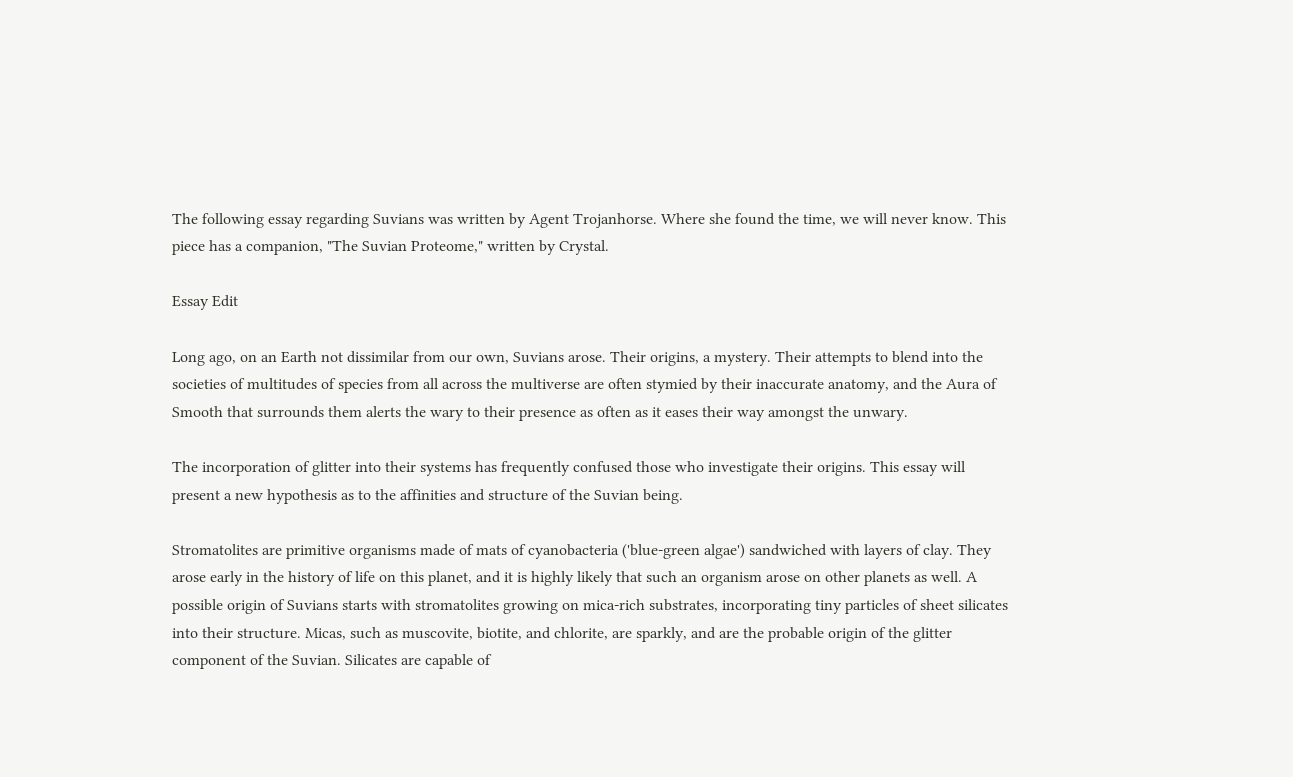The following essay regarding Suvians was written by Agent Trojanhorse. Where she found the time, we will never know. This piece has a companion, "The Suvian Proteome," written by Crystal.

Essay Edit

Long ago, on an Earth not dissimilar from our own, Suvians arose. Their origins, a mystery. Their attempts to blend into the societies of multitudes of species from all across the multiverse are often stymied by their inaccurate anatomy, and the Aura of Smooth that surrounds them alerts the wary to their presence as often as it eases their way amongst the unwary.

The incorporation of glitter into their systems has frequently confused those who investigate their origins. This essay will present a new hypothesis as to the affinities and structure of the Suvian being.

Stromatolites are primitive organisms made of mats of cyanobacteria ('blue-green algae') sandwiched with layers of clay. They arose early in the history of life on this planet, and it is highly likely that such an organism arose on other planets as well. A possible origin of Suvians starts with stromatolites growing on mica-rich substrates, incorporating tiny particles of sheet silicates into their structure. Micas, such as muscovite, biotite, and chlorite, are sparkly, and are the probable origin of the glitter component of the Suvian. Silicates are capable of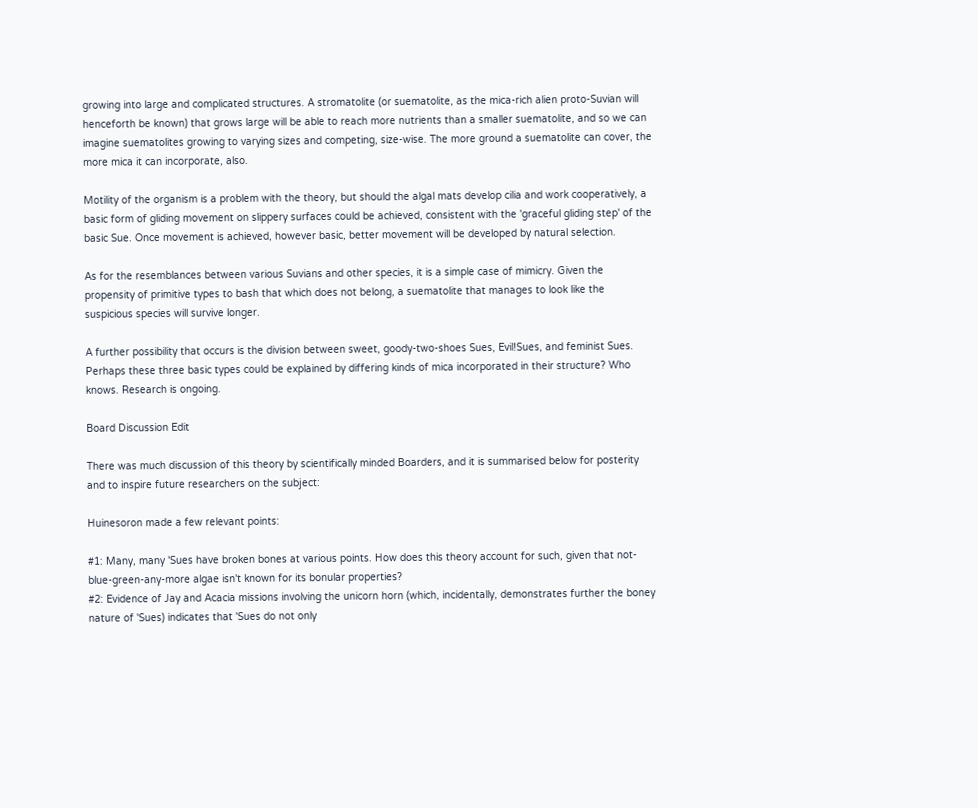growing into large and complicated structures. A stromatolite (or suematolite, as the mica-rich alien proto-Suvian will henceforth be known) that grows large will be able to reach more nutrients than a smaller suematolite, and so we can imagine suematolites growing to varying sizes and competing, size-wise. The more ground a suematolite can cover, the more mica it can incorporate, also.

Motility of the organism is a problem with the theory, but should the algal mats develop cilia and work cooperatively, a basic form of gliding movement on slippery surfaces could be achieved, consistent with the 'graceful gliding step' of the basic Sue. Once movement is achieved, however basic, better movement will be developed by natural selection.

As for the resemblances between various Suvians and other species, it is a simple case of mimicry. Given the propensity of primitive types to bash that which does not belong, a suematolite that manages to look like the suspicious species will survive longer.

A further possibility that occurs is the division between sweet, goody-two-shoes Sues, Evil!Sues, and feminist Sues. Perhaps these three basic types could be explained by differing kinds of mica incorporated in their structure? Who knows. Research is ongoing.

Board Discussion Edit

There was much discussion of this theory by scientifically minded Boarders, and it is summarised below for posterity and to inspire future researchers on the subject:

Huinesoron made a few relevant points:

#1: Many, many 'Sues have broken bones at various points. How does this theory account for such, given that not-blue-green-any-more algae isn't known for its bonular properties?
#2: Evidence of Jay and Acacia missions involving the unicorn horn (which, incidentally, demonstrates further the boney nature of 'Sues) indicates that 'Sues do not only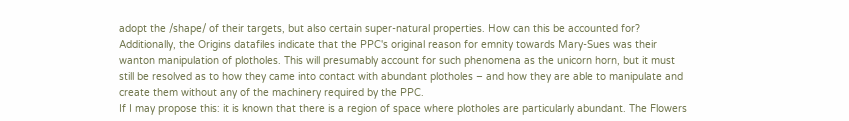adopt the /shape/ of their targets, but also certain super-natural properties. How can this be accounted for? Additionally, the Origins datafiles indicate that the PPC's original reason for emnity towards Mary-Sues was their wanton manipulation of plotholes. This will presumably account for such phenomena as the unicorn horn, but it must still be resolved as to how they came into contact with abundant plotholes – and how they are able to manipulate and create them without any of the machinery required by the PPC.
If I may propose this: it is known that there is a region of space where plotholes are particularly abundant. The Flowers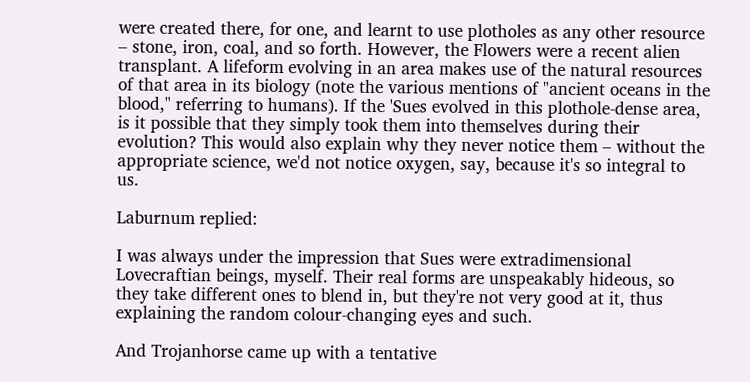were created there, for one, and learnt to use plotholes as any other resource – stone, iron, coal, and so forth. However, the Flowers were a recent alien transplant. A lifeform evolving in an area makes use of the natural resources of that area in its biology (note the various mentions of "ancient oceans in the blood," referring to humans). If the 'Sues evolved in this plothole-dense area, is it possible that they simply took them into themselves during their evolution? This would also explain why they never notice them – without the appropriate science, we'd not notice oxygen, say, because it's so integral to us.

Laburnum replied:

I was always under the impression that Sues were extradimensional Lovecraftian beings, myself. Their real forms are unspeakably hideous, so they take different ones to blend in, but they're not very good at it, thus explaining the random colour-changing eyes and such.

And Trojanhorse came up with a tentative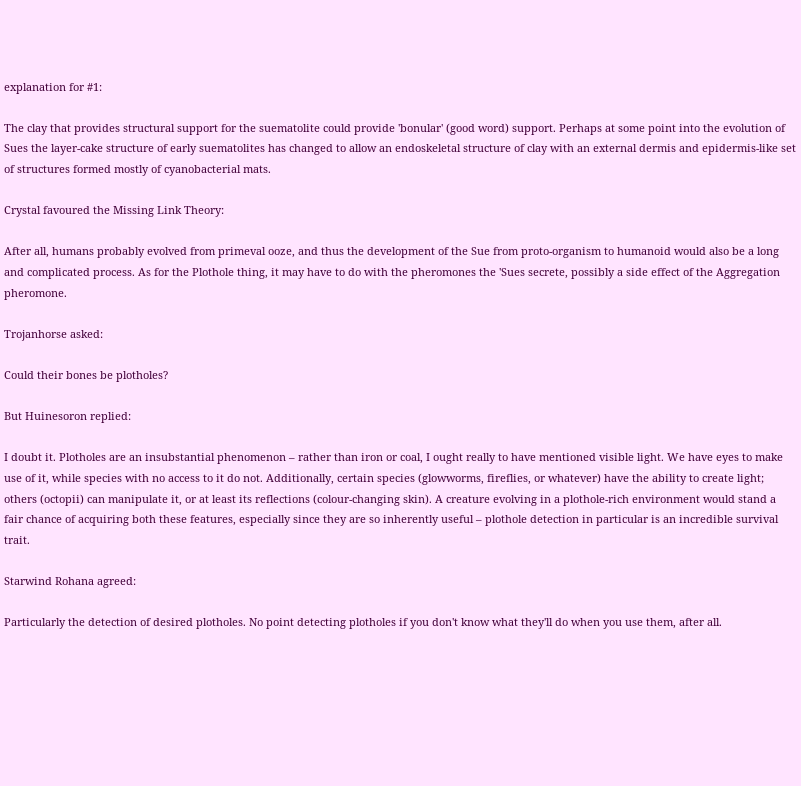explanation for #1:

The clay that provides structural support for the suematolite could provide 'bonular' (good word) support. Perhaps at some point into the evolution of Sues the layer-cake structure of early suematolites has changed to allow an endoskeletal structure of clay with an external dermis and epidermis-like set of structures formed mostly of cyanobacterial mats.

Crystal favoured the Missing Link Theory:

After all, humans probably evolved from primeval ooze, and thus the development of the Sue from proto-organism to humanoid would also be a long and complicated process. As for the Plothole thing, it may have to do with the pheromones the 'Sues secrete, possibly a side effect of the Aggregation pheromone.

Trojanhorse asked:

Could their bones be plotholes?

But Huinesoron replied:

I doubt it. Plotholes are an insubstantial phenomenon – rather than iron or coal, I ought really to have mentioned visible light. We have eyes to make use of it, while species with no access to it do not. Additionally, certain species (glowworms, fireflies, or whatever) have the ability to create light; others (octopii) can manipulate it, or at least its reflections (colour-changing skin). A creature evolving in a plothole-rich environment would stand a fair chance of acquiring both these features, especially since they are so inherently useful – plothole detection in particular is an incredible survival trait.

Starwind Rohana agreed:

Particularly the detection of desired plotholes. No point detecting plotholes if you don't know what they'll do when you use them, after all.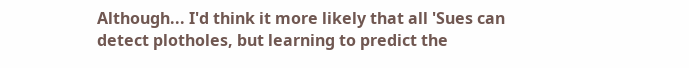Although... I'd think it more likely that all 'Sues can detect plotholes, but learning to predict the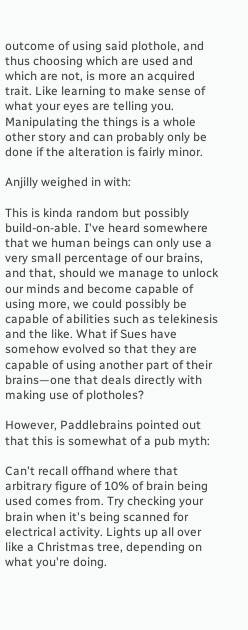outcome of using said plothole, and thus choosing which are used and which are not, is more an acquired trait. Like learning to make sense of what your eyes are telling you. Manipulating the things is a whole other story and can probably only be done if the alteration is fairly minor.

Anjilly weighed in with:

This is kinda random but possibly build-on-able. I've heard somewhere that we human beings can only use a very small percentage of our brains, and that, should we manage to unlock our minds and become capable of using more, we could possibly be capable of abilities such as telekinesis and the like. What if Sues have somehow evolved so that they are capable of using another part of their brains—one that deals directly with making use of plotholes?

However, Paddlebrains pointed out that this is somewhat of a pub myth:

Can't recall offhand where that arbitrary figure of 10% of brain being used comes from. Try checking your brain when it's being scanned for electrical activity. Lights up all over like a Christmas tree, depending on what you're doing.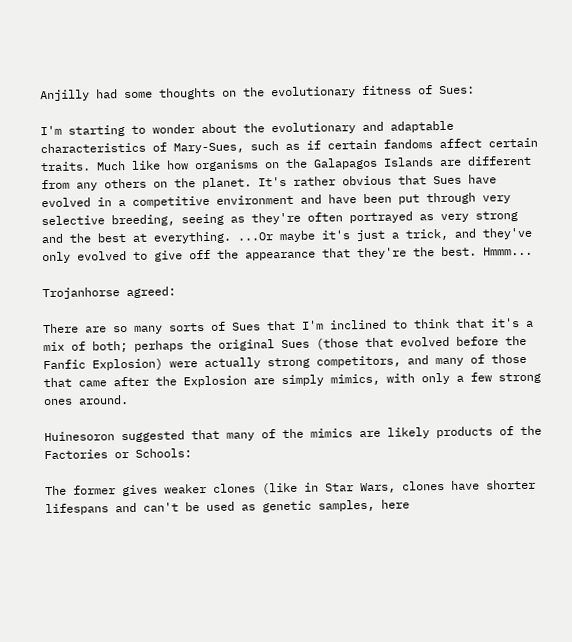Anjilly had some thoughts on the evolutionary fitness of Sues:

I'm starting to wonder about the evolutionary and adaptable characteristics of Mary-Sues, such as if certain fandoms affect certain traits. Much like how organisms on the Galapagos Islands are different from any others on the planet. It's rather obvious that Sues have evolved in a competitive environment and have been put through very selective breeding, seeing as they're often portrayed as very strong and the best at everything. ...Or maybe it's just a trick, and they've only evolved to give off the appearance that they're the best. Hmmm...

Trojanhorse agreed:

There are so many sorts of Sues that I'm inclined to think that it's a mix of both; perhaps the original Sues (those that evolved before the Fanfic Explosion) were actually strong competitors, and many of those that came after the Explosion are simply mimics, with only a few strong ones around.

Huinesoron suggested that many of the mimics are likely products of the Factories or Schools:

The former gives weaker clones (like in Star Wars, clones have shorter lifespans and can't be used as genetic samples, here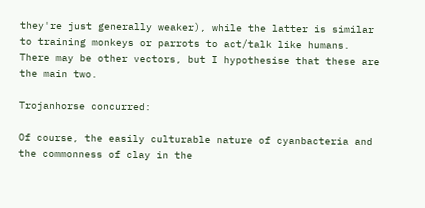they're just generally weaker), while the latter is similar to training monkeys or parrots to act/talk like humans. There may be other vectors, but I hypothesise that these are the main two.

Trojanhorse concurred:

Of course, the easily culturable nature of cyanbacteria and the commonness of clay in the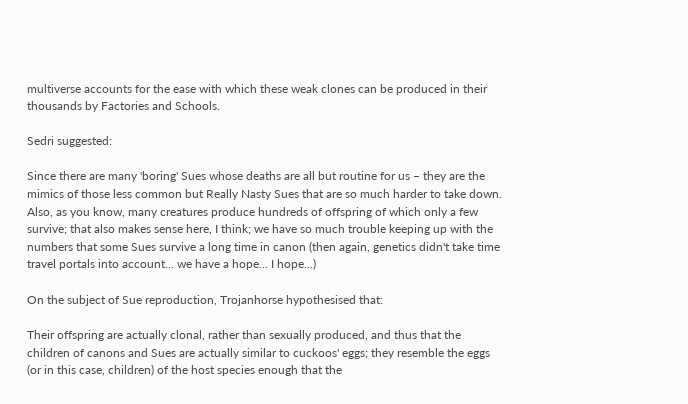multiverse accounts for the ease with which these weak clones can be produced in their thousands by Factories and Schools.

Sedri suggested:

Since there are many 'boring' Sues whose deaths are all but routine for us – they are the mimics of those less common but Really Nasty Sues that are so much harder to take down. Also, as you know, many creatures produce hundreds of offspring of which only a few survive; that also makes sense here, I think; we have so much trouble keeping up with the numbers that some Sues survive a long time in canon (then again, genetics didn't take time travel portals into account... we have a hope... I hope...)

On the subject of Sue reproduction, Trojanhorse hypothesised that:

Their offspring are actually clonal, rather than sexually produced, and thus that the children of canons and Sues are actually similar to cuckoos' eggs; they resemble the eggs (or in this case, children) of the host species enough that the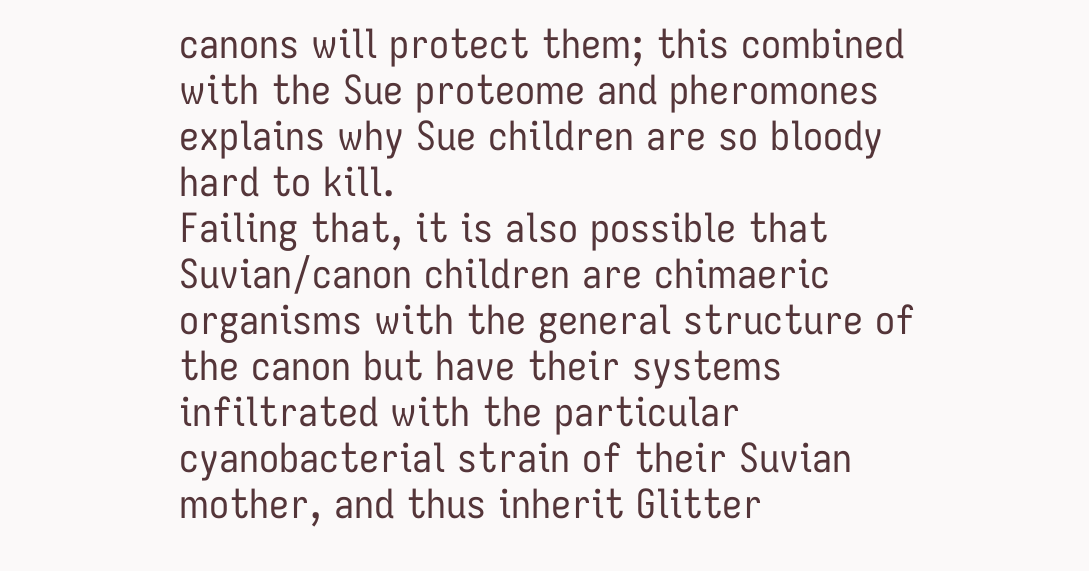canons will protect them; this combined with the Sue proteome and pheromones explains why Sue children are so bloody hard to kill.
Failing that, it is also possible that Suvian/canon children are chimaeric organisms with the general structure of the canon but have their systems infiltrated with the particular cyanobacterial strain of their Suvian mother, and thus inherit Glitter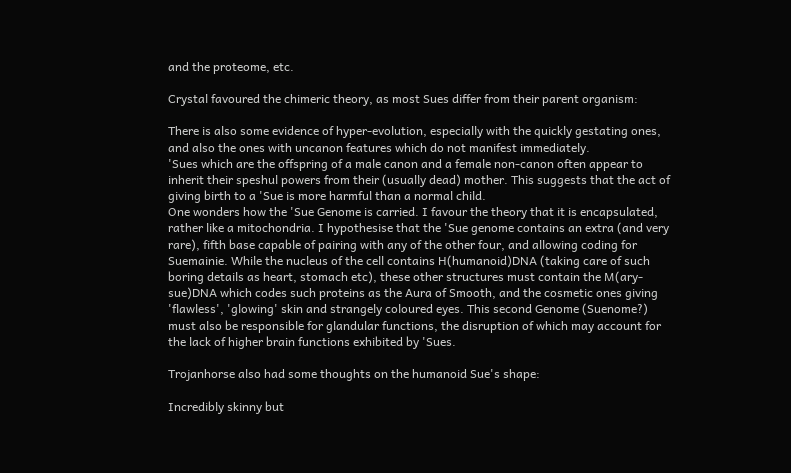and the proteome, etc.

Crystal favoured the chimeric theory, as most Sues differ from their parent organism:

There is also some evidence of hyper-evolution, especially with the quickly gestating ones, and also the ones with uncanon features which do not manifest immediately.
'Sues which are the offspring of a male canon and a female non-canon often appear to inherit their speshul powers from their (usually dead) mother. This suggests that the act of giving birth to a 'Sue is more harmful than a normal child.
One wonders how the 'Sue Genome is carried. I favour the theory that it is encapsulated, rather like a mitochondria. I hypothesise that the 'Sue genome contains an extra (and very rare), fifth base capable of pairing with any of the other four, and allowing coding for Suemainie. While the nucleus of the cell contains H(humanoid)DNA (taking care of such boring details as heart, stomach etc), these other structures must contain the M(ary-sue)DNA which codes such proteins as the Aura of Smooth, and the cosmetic ones giving 'flawless', 'glowing' skin and strangely coloured eyes. This second Genome (Suenome?) must also be responsible for glandular functions, the disruption of which may account for the lack of higher brain functions exhibited by 'Sues.

Trojanhorse also had some thoughts on the humanoid Sue's shape:

Incredibly skinny but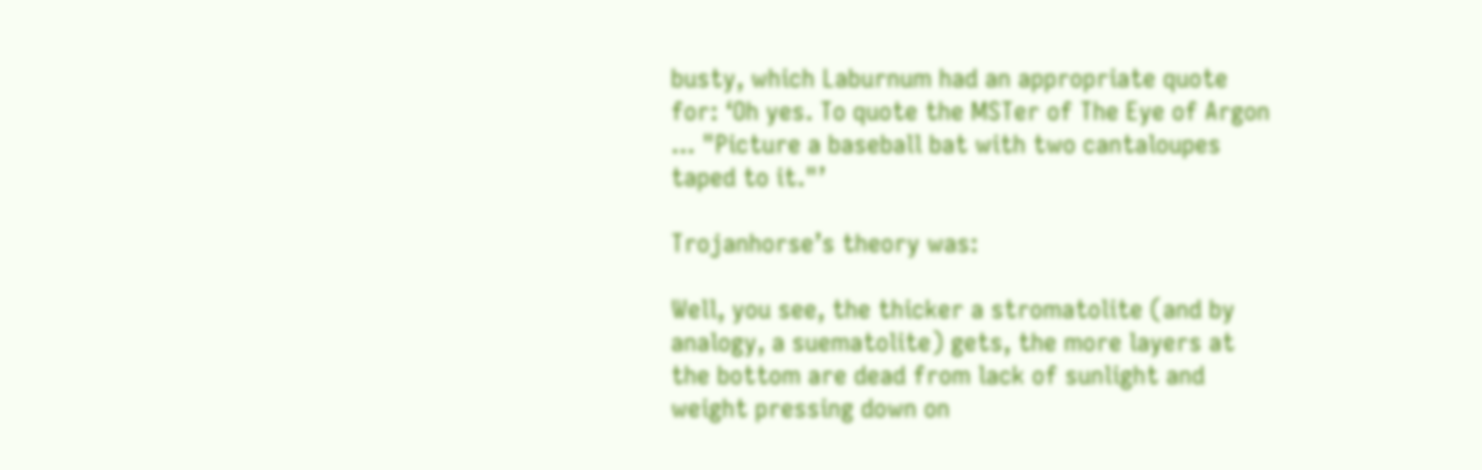busty, which Laburnum had an appropriate quote for: ‘Oh yes. To quote the MSTer of The Eye of Argon ... "Picture a baseball bat with two cantaloupes taped to it."’

Trojanhorse’s theory was:

Well, you see, the thicker a stromatolite (and by analogy, a suematolite) gets, the more layers at the bottom are dead from lack of sunlight and weight pressing down on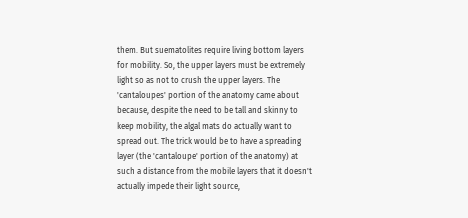them. But suematolites require living bottom layers for mobility. So, the upper layers must be extremely light so as not to crush the upper layers. The 'cantaloupes' portion of the anatomy came about because, despite the need to be tall and skinny to keep mobility, the algal mats do actually want to spread out. The trick would be to have a spreading layer (the 'cantaloupe' portion of the anatomy) at such a distance from the mobile layers that it doesn't actually impede their light source,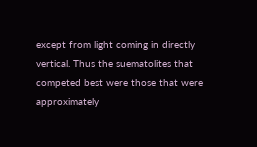except from light coming in directly vertical. Thus the suematolites that competed best were those that were approximately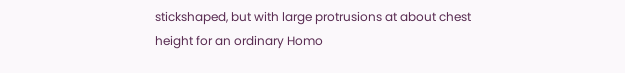stickshaped, but with large protrusions at about chest height for an ordinary Homo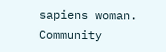sapiens woman.
Community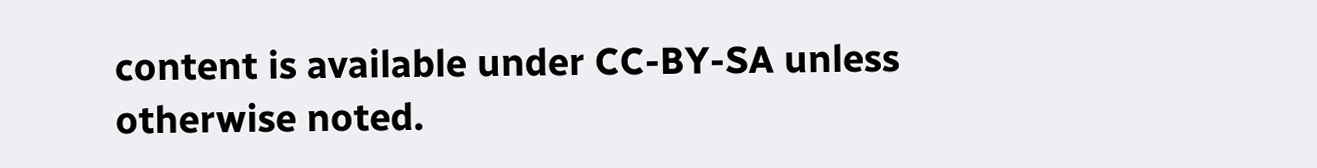content is available under CC-BY-SA unless otherwise noted.